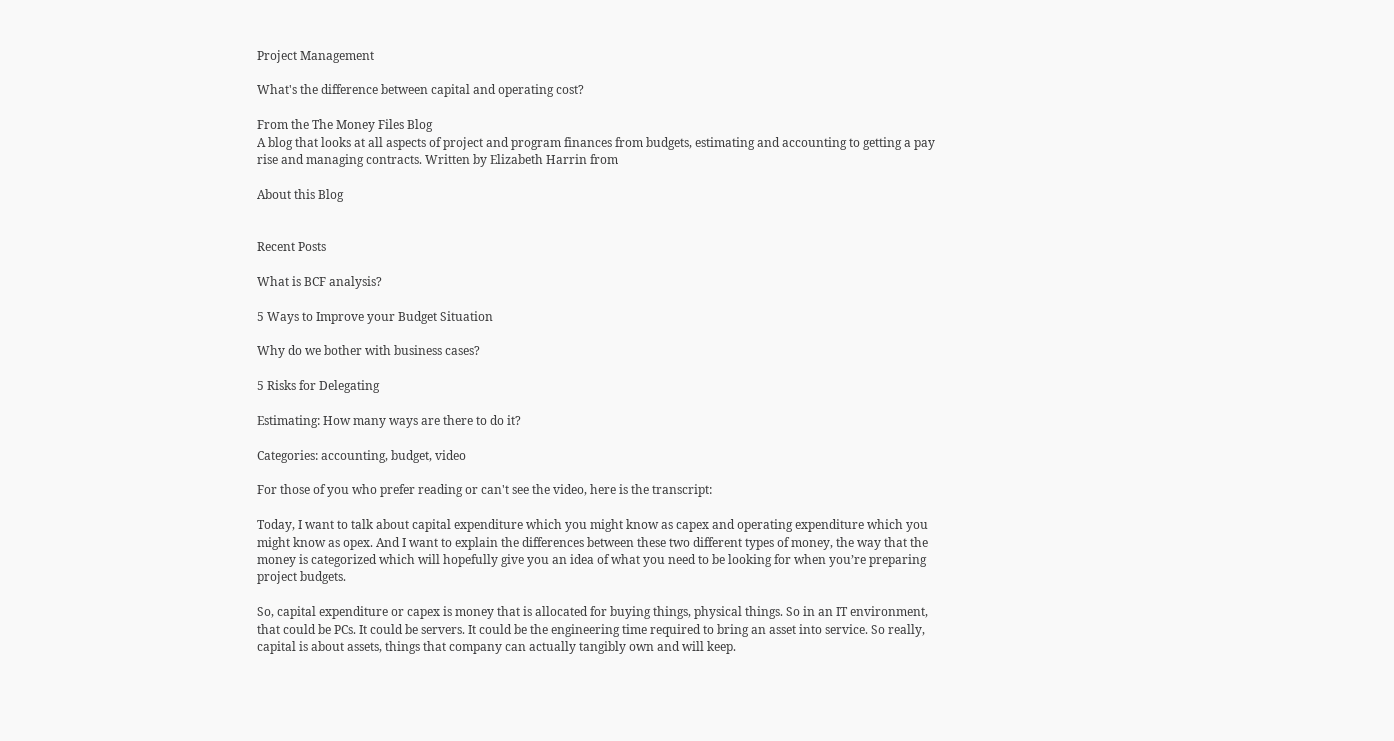Project Management

What's the difference between capital and operating cost?

From the The Money Files Blog
A blog that looks at all aspects of project and program finances from budgets, estimating and accounting to getting a pay rise and managing contracts. Written by Elizabeth Harrin from

About this Blog


Recent Posts

What is BCF analysis?

5 Ways to Improve your Budget Situation

Why do we bother with business cases?

5 Risks for Delegating

Estimating: How many ways are there to do it?

Categories: accounting, budget, video

For those of you who prefer reading or can't see the video, here is the transcript:

Today, I want to talk about capital expenditure which you might know as capex and operating expenditure which you might know as opex. And I want to explain the differences between these two different types of money, the way that the money is categorized which will hopefully give you an idea of what you need to be looking for when you’re preparing project budgets.

So, capital expenditure or capex is money that is allocated for buying things, physical things. So in an IT environment, that could be PCs. It could be servers. It could be the engineering time required to bring an asset into service. So really, capital is about assets, things that company can actually tangibly own and will keep.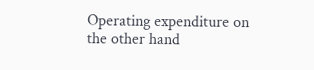Operating expenditure on the other hand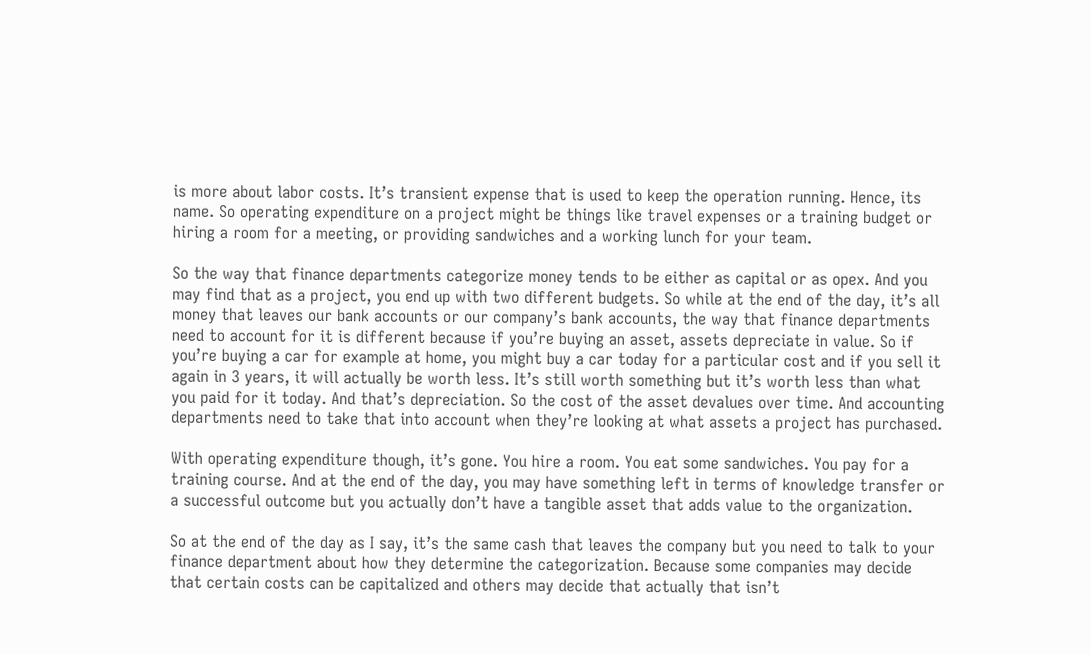is more about labor costs. It’s transient expense that is used to keep the operation running. Hence, its name. So operating expenditure on a project might be things like travel expenses or a training budget or hiring a room for a meeting, or providing sandwiches and a working lunch for your team.

So the way that finance departments categorize money tends to be either as capital or as opex. And you may find that as a project, you end up with two different budgets. So while at the end of the day, it’s all money that leaves our bank accounts or our company’s bank accounts, the way that finance departments need to account for it is different because if you’re buying an asset, assets depreciate in value. So if you’re buying a car for example at home, you might buy a car today for a particular cost and if you sell it again in 3 years, it will actually be worth less. It’s still worth something but it’s worth less than what you paid for it today. And that’s depreciation. So the cost of the asset devalues over time. And accounting departments need to take that into account when they’re looking at what assets a project has purchased.

With operating expenditure though, it’s gone. You hire a room. You eat some sandwiches. You pay for a training course. And at the end of the day, you may have something left in terms of knowledge transfer or a successful outcome but you actually don’t have a tangible asset that adds value to the organization.

So at the end of the day as I say, it’s the same cash that leaves the company but you need to talk to your finance department about how they determine the categorization. Because some companies may decide that certain costs can be capitalized and others may decide that actually that isn’t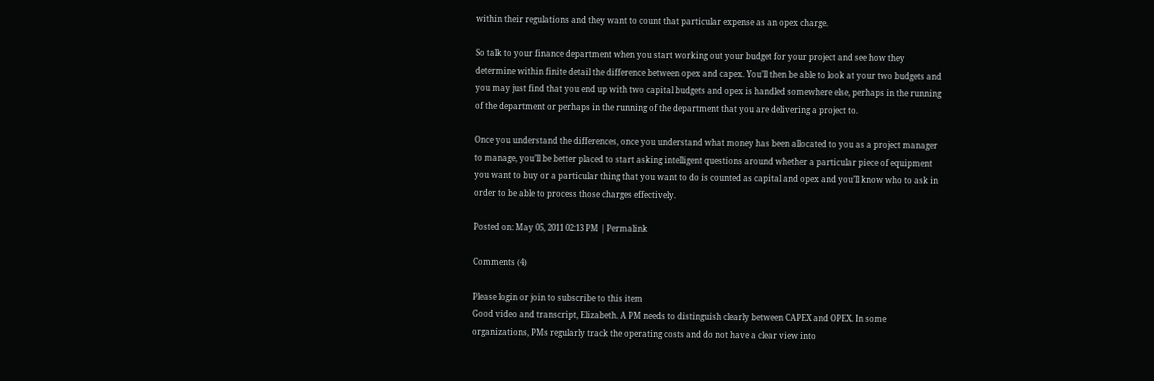within their regulations and they want to count that particular expense as an opex charge.

So talk to your finance department when you start working out your budget for your project and see how they determine within finite detail the difference between opex and capex. You’ll then be able to look at your two budgets and you may just find that you end up with two capital budgets and opex is handled somewhere else, perhaps in the running of the department or perhaps in the running of the department that you are delivering a project to.

Once you understand the differences, once you understand what money has been allocated to you as a project manager to manage, you’ll be better placed to start asking intelligent questions around whether a particular piece of equipment you want to buy or a particular thing that you want to do is counted as capital and opex and you’ll know who to ask in order to be able to process those charges effectively.

Posted on: May 05, 2011 02:13 PM | Permalink

Comments (4)

Please login or join to subscribe to this item
Good video and transcript, Elizabeth. A PM needs to distinguish clearly between CAPEX and OPEX. In some organizations, PMs regularly track the operating costs and do not have a clear view into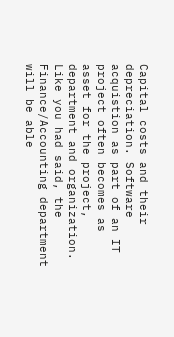Capital costs and their depreciation. Software acquistion as part of an IT project often becomes as asset for the project, department and organization. Like you had said, the Finance/Accounting department will be able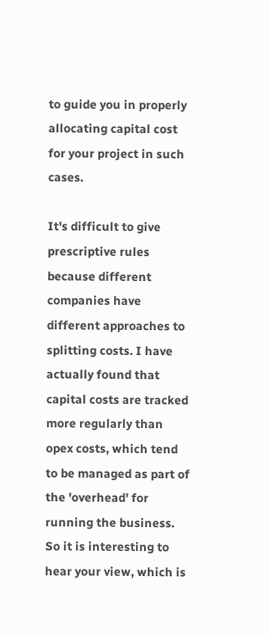to guide you in properly allocating capital cost for your project in such cases.

It's difficult to give prescriptive rules because different companies have different approaches to splitting costs. I have actually found that capital costs are tracked more regularly than opex costs, which tend to be managed as part of the 'overhead' for running the business. So it is interesting to hear your view, which is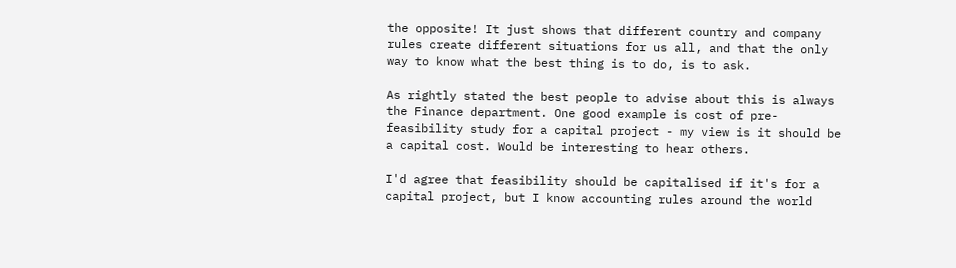the opposite! It just shows that different country and company rules create different situations for us all, and that the only way to know what the best thing is to do, is to ask.

As rightly stated the best people to advise about this is always the Finance department. One good example is cost of pre-feasibility study for a capital project - my view is it should be a capital cost. Would be interesting to hear others.

I'd agree that feasibility should be capitalised if it's for a capital project, but I know accounting rules around the world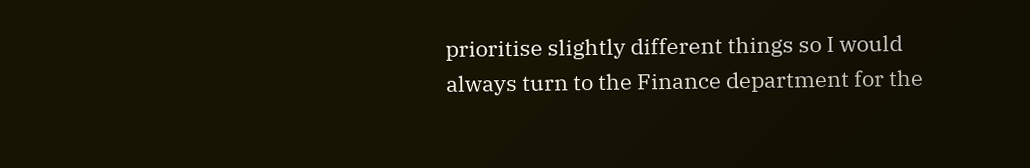prioritise slightly different things so I would always turn to the Finance department for the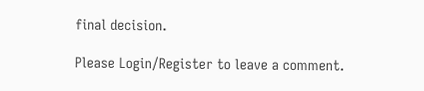final decision.

Please Login/Register to leave a comment.